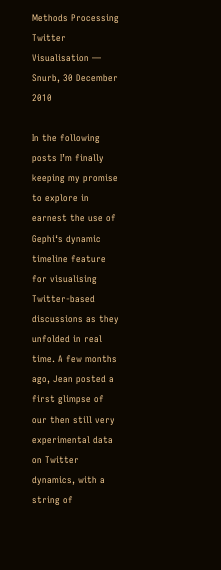Methods Processing Twitter Visualisation — Snurb, 30 December 2010

In the following posts I’m finally keeping my promise to explore in earnest the use of Gephi‘s dynamic timeline feature for visualising Twitter-based discussions as they unfolded in real time. A few months ago, Jean posted a first glimpse of our then still very experimental data on Twitter dynamics, with a string of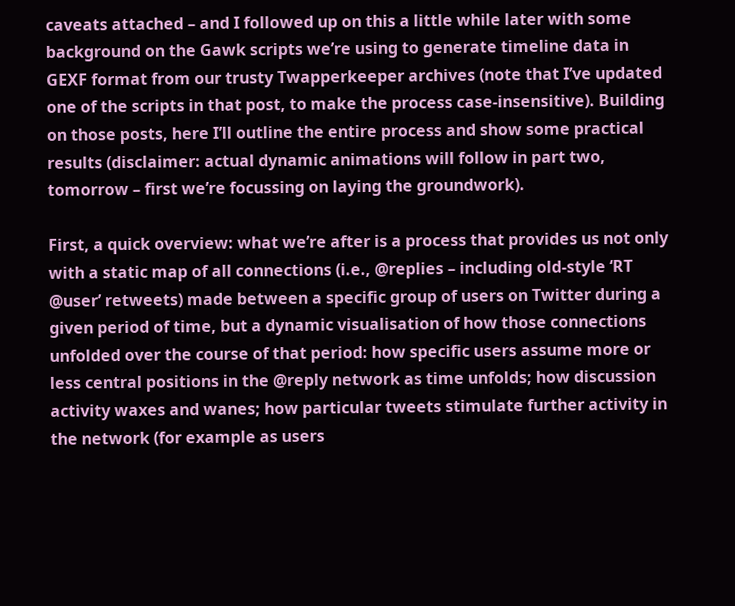caveats attached – and I followed up on this a little while later with some background on the Gawk scripts we’re using to generate timeline data in GEXF format from our trusty Twapperkeeper archives (note that I’ve updated one of the scripts in that post, to make the process case-insensitive). Building on those posts, here I’ll outline the entire process and show some practical results (disclaimer: actual dynamic animations will follow in part two, tomorrow – first we’re focussing on laying the groundwork).

First, a quick overview: what we’re after is a process that provides us not only with a static map of all connections (i.e., @replies – including old-style ‘RT @user’ retweets) made between a specific group of users on Twitter during a given period of time, but a dynamic visualisation of how those connections unfolded over the course of that period: how specific users assume more or less central positions in the @reply network as time unfolds; how discussion activity waxes and wanes; how particular tweets stimulate further activity in the network (for example as users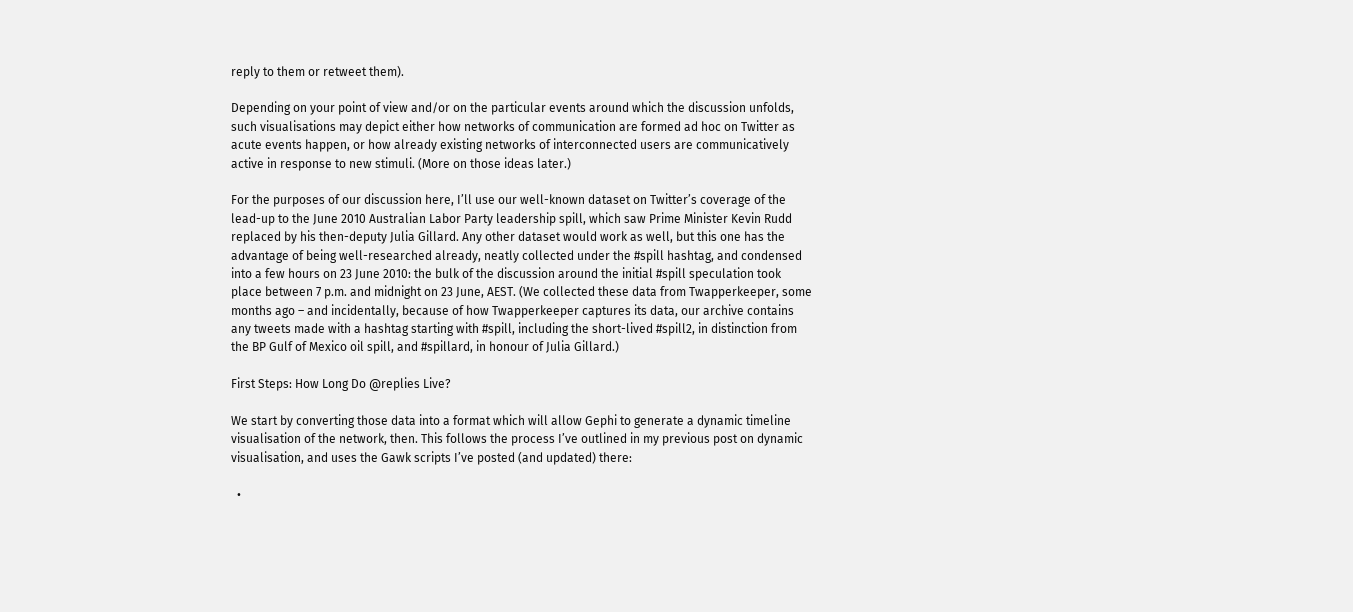reply to them or retweet them).

Depending on your point of view and/or on the particular events around which the discussion unfolds, such visualisations may depict either how networks of communication are formed ad hoc on Twitter as acute events happen, or how already existing networks of interconnected users are communicatively active in response to new stimuli. (More on those ideas later.)

For the purposes of our discussion here, I’ll use our well-known dataset on Twitter’s coverage of the lead-up to the June 2010 Australian Labor Party leadership spill, which saw Prime Minister Kevin Rudd replaced by his then-deputy Julia Gillard. Any other dataset would work as well, but this one has the advantage of being well-researched already, neatly collected under the #spill hashtag, and condensed into a few hours on 23 June 2010: the bulk of the discussion around the initial #spill speculation took place between 7 p.m. and midnight on 23 June, AEST. (We collected these data from Twapperkeeper, some months ago – and incidentally, because of how Twapperkeeper captures its data, our archive contains any tweets made with a hashtag starting with #spill, including the short-lived #spill2, in distinction from the BP Gulf of Mexico oil spill, and #spillard, in honour of Julia Gillard.)

First Steps: How Long Do @replies Live?

We start by converting those data into a format which will allow Gephi to generate a dynamic timeline visualisation of the network, then. This follows the process I’ve outlined in my previous post on dynamic visualisation, and uses the Gawk scripts I’ve posted (and updated) there:

  •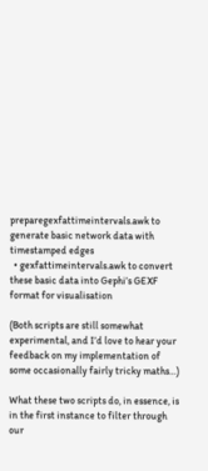preparegexfattimeintervals.awk to generate basic network data with timestamped edges
  • gexfattimeintervals.awk to convert these basic data into Gephi’s GEXF format for visualisation

(Both scripts are still somewhat experimental, and I’d love to hear your feedback on my implementation of some occasionally fairly tricky maths…)

What these two scripts do, in essence, is in the first instance to filter through our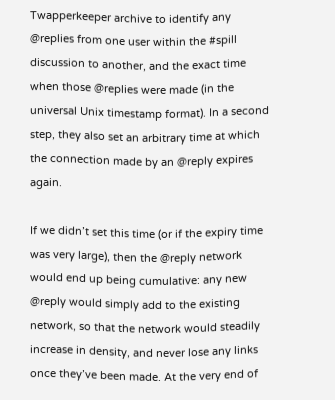Twapperkeeper archive to identify any @replies from one user within the #spill discussion to another, and the exact time when those @replies were made (in the universal Unix timestamp format). In a second step, they also set an arbitrary time at which the connection made by an @reply expires again.

If we didn’t set this time (or if the expiry time was very large), then the @reply network would end up being cumulative: any new @reply would simply add to the existing network, so that the network would steadily increase in density, and never lose any links once they’ve been made. At the very end of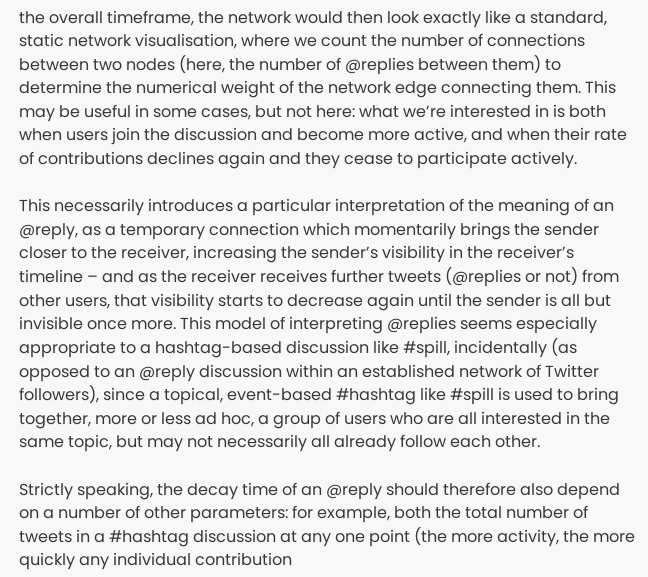the overall timeframe, the network would then look exactly like a standard, static network visualisation, where we count the number of connections between two nodes (here, the number of @replies between them) to determine the numerical weight of the network edge connecting them. This may be useful in some cases, but not here: what we’re interested in is both when users join the discussion and become more active, and when their rate of contributions declines again and they cease to participate actively.

This necessarily introduces a particular interpretation of the meaning of an @reply, as a temporary connection which momentarily brings the sender closer to the receiver, increasing the sender’s visibility in the receiver’s timeline – and as the receiver receives further tweets (@replies or not) from other users, that visibility starts to decrease again until the sender is all but invisible once more. This model of interpreting @replies seems especially appropriate to a hashtag-based discussion like #spill, incidentally (as opposed to an @reply discussion within an established network of Twitter followers), since a topical, event-based #hashtag like #spill is used to bring together, more or less ad hoc, a group of users who are all interested in the same topic, but may not necessarily all already follow each other.

Strictly speaking, the decay time of an @reply should therefore also depend on a number of other parameters: for example, both the total number of tweets in a #hashtag discussion at any one point (the more activity, the more quickly any individual contribution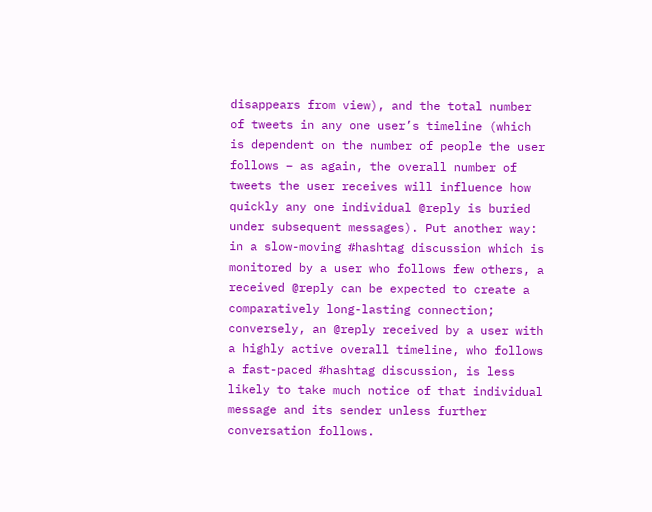disappears from view), and the total number of tweets in any one user’s timeline (which is dependent on the number of people the user follows – as again, the overall number of tweets the user receives will influence how quickly any one individual @reply is buried under subsequent messages). Put another way: in a slow-moving #hashtag discussion which is monitored by a user who follows few others, a received @reply can be expected to create a comparatively long-lasting connection; conversely, an @reply received by a user with a highly active overall timeline, who follows a fast-paced #hashtag discussion, is less likely to take much notice of that individual message and its sender unless further conversation follows.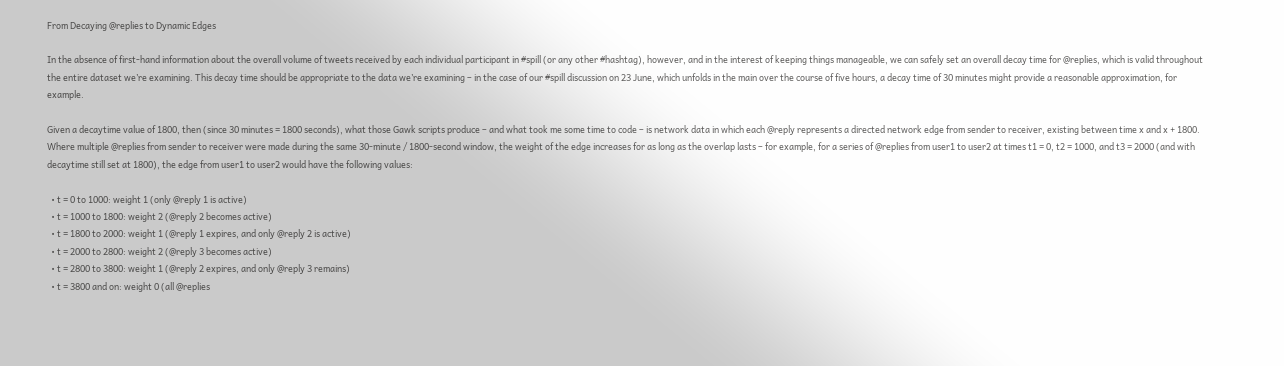From Decaying @replies to Dynamic Edges

In the absence of first-hand information about the overall volume of tweets received by each individual participant in #spill (or any other #hashtag), however, and in the interest of keeping things manageable, we can safely set an overall decay time for @replies, which is valid throughout the entire dataset we’re examining. This decay time should be appropriate to the data we’re examining – in the case of our #spill discussion on 23 June, which unfolds in the main over the course of five hours, a decay time of 30 minutes might provide a reasonable approximation, for example.

Given a decaytime value of 1800, then (since 30 minutes = 1800 seconds), what those Gawk scripts produce – and what took me some time to code – is network data in which each @reply represents a directed network edge from sender to receiver, existing between time x and x + 1800. Where multiple @replies from sender to receiver were made during the same 30-minute / 1800-second window, the weight of the edge increases for as long as the overlap lasts – for example, for a series of @replies from user1 to user2 at times t1 = 0, t2 = 1000, and t3 = 2000 (and with decaytime still set at 1800), the edge from user1 to user2 would have the following values:

  • t = 0 to 1000: weight 1 (only @reply 1 is active)
  • t = 1000 to 1800: weight 2 (@reply 2 becomes active)
  • t = 1800 to 2000: weight 1 (@reply 1 expires, and only @reply 2 is active)
  • t = 2000 to 2800: weight 2 (@reply 3 becomes active)
  • t = 2800 to 3800: weight 1 (@reply 2 expires, and only @reply 3 remains)
  • t = 3800 and on: weight 0 (all @replies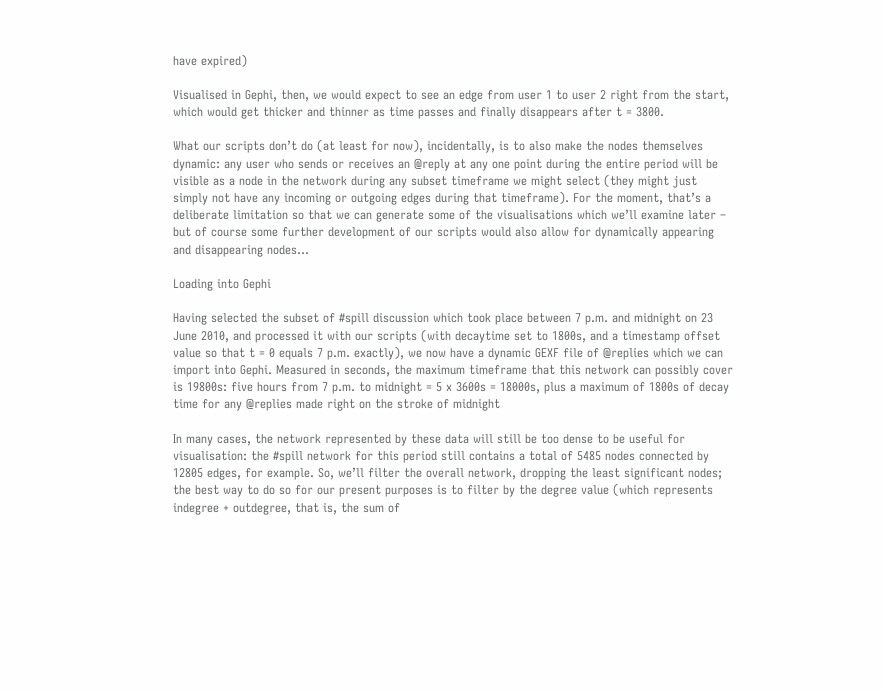have expired)

Visualised in Gephi, then, we would expect to see an edge from user 1 to user 2 right from the start, which would get thicker and thinner as time passes and finally disappears after t = 3800.

What our scripts don’t do (at least for now), incidentally, is to also make the nodes themselves dynamic: any user who sends or receives an @reply at any one point during the entire period will be visible as a node in the network during any subset timeframe we might select (they might just simply not have any incoming or outgoing edges during that timeframe). For the moment, that’s a deliberate limitation so that we can generate some of the visualisations which we’ll examine later – but of course some further development of our scripts would also allow for dynamically appearing and disappearing nodes…

Loading into Gephi

Having selected the subset of #spill discussion which took place between 7 p.m. and midnight on 23 June 2010, and processed it with our scripts (with decaytime set to 1800s, and a timestamp offset value so that t = 0 equals 7 p.m. exactly), we now have a dynamic GEXF file of @replies which we can import into Gephi. Measured in seconds, the maximum timeframe that this network can possibly cover is 19800s: five hours from 7 p.m. to midnight = 5 x 3600s = 18000s, plus a maximum of 1800s of decay time for any @replies made right on the stroke of midnight

In many cases, the network represented by these data will still be too dense to be useful for visualisation: the #spill network for this period still contains a total of 5485 nodes connected by 12805 edges, for example. So, we’ll filter the overall network, dropping the least significant nodes; the best way to do so for our present purposes is to filter by the degree value (which represents indegree + outdegree, that is, the sum of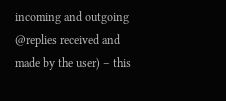incoming and outgoing @replies received and made by the user) – this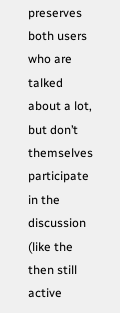preserves both users who are talked about a lot, but don’t themselves participate in the discussion (like the then still active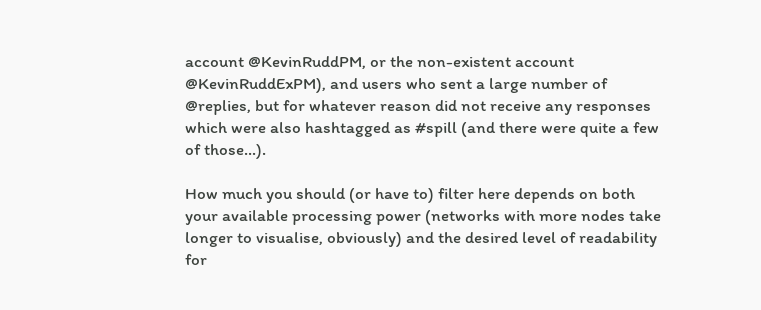account @KevinRuddPM, or the non-existent account @KevinRuddExPM), and users who sent a large number of @replies, but for whatever reason did not receive any responses which were also hashtagged as #spill (and there were quite a few of those…).

How much you should (or have to) filter here depends on both your available processing power (networks with more nodes take longer to visualise, obviously) and the desired level of readability for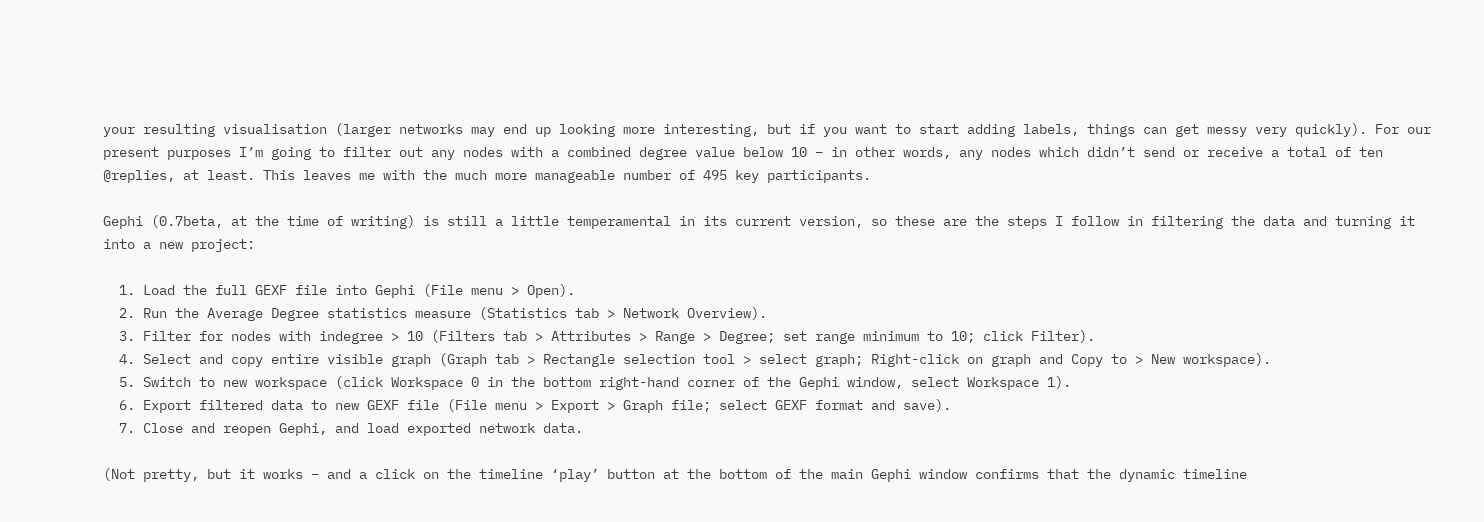your resulting visualisation (larger networks may end up looking more interesting, but if you want to start adding labels, things can get messy very quickly). For our present purposes I’m going to filter out any nodes with a combined degree value below 10 – in other words, any nodes which didn’t send or receive a total of ten @replies, at least. This leaves me with the much more manageable number of 495 key participants.

Gephi (0.7beta, at the time of writing) is still a little temperamental in its current version, so these are the steps I follow in filtering the data and turning it into a new project:

  1. Load the full GEXF file into Gephi (File menu > Open).
  2. Run the Average Degree statistics measure (Statistics tab > Network Overview).
  3. Filter for nodes with indegree > 10 (Filters tab > Attributes > Range > Degree; set range minimum to 10; click Filter).
  4. Select and copy entire visible graph (Graph tab > Rectangle selection tool > select graph; Right-click on graph and Copy to > New workspace).
  5. Switch to new workspace (click Workspace 0 in the bottom right-hand corner of the Gephi window, select Workspace 1).
  6. Export filtered data to new GEXF file (File menu > Export > Graph file; select GEXF format and save).
  7. Close and reopen Gephi, and load exported network data.

(Not pretty, but it works – and a click on the timeline ‘play’ button at the bottom of the main Gephi window confirms that the dynamic timeline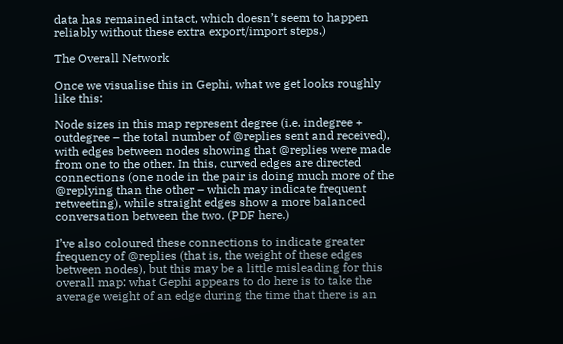data has remained intact, which doesn’t seem to happen reliably without these extra export/import steps.)

The Overall Network

Once we visualise this in Gephi, what we get looks roughly like this:

Node sizes in this map represent degree (i.e. indegree + outdegree – the total number of @replies sent and received), with edges between nodes showing that @replies were made from one to the other. In this, curved edges are directed connections (one node in the pair is doing much more of the @replying than the other – which may indicate frequent retweeting), while straight edges show a more balanced conversation between the two. (PDF here.)

I’ve also coloured these connections to indicate greater frequency of @replies (that is, the weight of these edges between nodes), but this may be a little misleading for this overall map: what Gephi appears to do here is to take the average weight of an edge during the time that there is an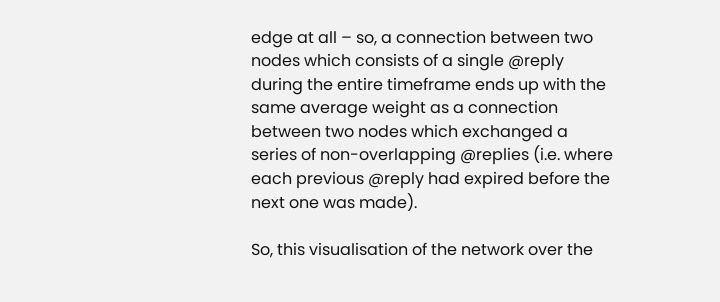edge at all – so, a connection between two nodes which consists of a single @reply during the entire timeframe ends up with the same average weight as a connection between two nodes which exchanged a series of non-overlapping @replies (i.e. where each previous @reply had expired before the next one was made).

So, this visualisation of the network over the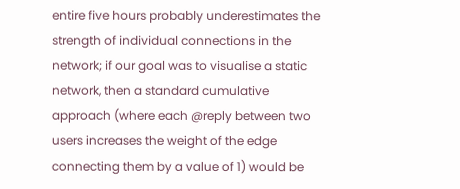entire five hours probably underestimates the strength of individual connections in the network; if our goal was to visualise a static network, then a standard cumulative approach (where each @reply between two users increases the weight of the edge connecting them by a value of 1) would be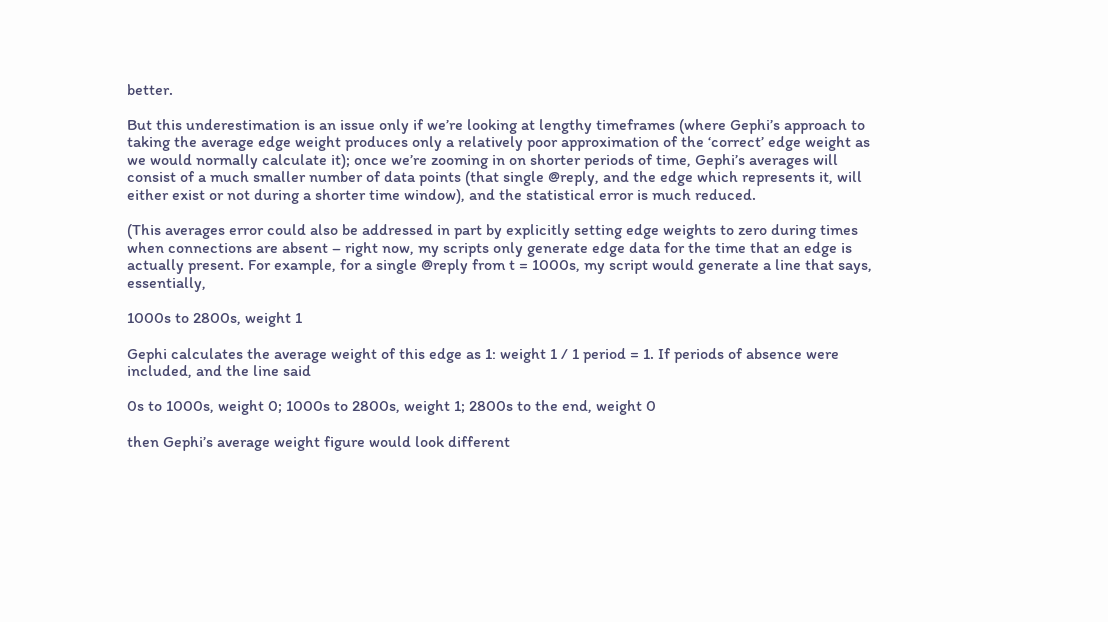better.

But this underestimation is an issue only if we’re looking at lengthy timeframes (where Gephi’s approach to taking the average edge weight produces only a relatively poor approximation of the ‘correct’ edge weight as we would normally calculate it); once we’re zooming in on shorter periods of time, Gephi’s averages will consist of a much smaller number of data points (that single @reply, and the edge which represents it, will either exist or not during a shorter time window), and the statistical error is much reduced.

(This averages error could also be addressed in part by explicitly setting edge weights to zero during times when connections are absent – right now, my scripts only generate edge data for the time that an edge is actually present. For example, for a single @reply from t = 1000s, my script would generate a line that says, essentially,

1000s to 2800s, weight 1

Gephi calculates the average weight of this edge as 1: weight 1 / 1 period = 1. If periods of absence were included, and the line said

0s to 1000s, weight 0; 1000s to 2800s, weight 1; 2800s to the end, weight 0

then Gephi’s average weight figure would look different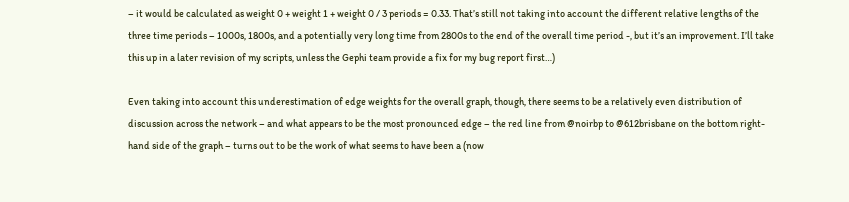– it would be calculated as weight 0 + weight 1 + weight 0 / 3 periods = 0.33. That’s still not taking into account the different relative lengths of the three time periods – 1000s, 1800s, and a potentially very long time from 2800s to the end of the overall time period -, but it’s an improvement. I’ll take this up in a later revision of my scripts, unless the Gephi team provide a fix for my bug report first…)

Even taking into account this underestimation of edge weights for the overall graph, though, there seems to be a relatively even distribution of discussion across the network – and what appears to be the most pronounced edge – the red line from @noirbp to @612brisbane on the bottom right-hand side of the graph – turns out to be the work of what seems to have been a (now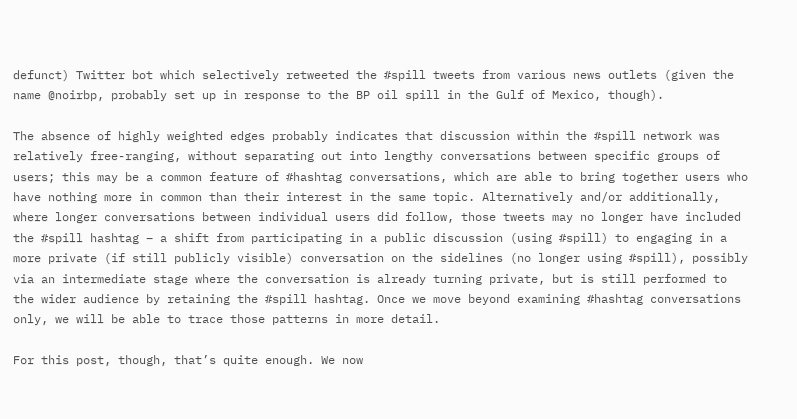defunct) Twitter bot which selectively retweeted the #spill tweets from various news outlets (given the name @noirbp, probably set up in response to the BP oil spill in the Gulf of Mexico, though).

The absence of highly weighted edges probably indicates that discussion within the #spill network was relatively free-ranging, without separating out into lengthy conversations between specific groups of users; this may be a common feature of #hashtag conversations, which are able to bring together users who have nothing more in common than their interest in the same topic. Alternatively and/or additionally, where longer conversations between individual users did follow, those tweets may no longer have included the #spill hashtag – a shift from participating in a public discussion (using #spill) to engaging in a more private (if still publicly visible) conversation on the sidelines (no longer using #spill), possibly via an intermediate stage where the conversation is already turning private, but is still performed to the wider audience by retaining the #spill hashtag. Once we move beyond examining #hashtag conversations only, we will be able to trace those patterns in more detail.

For this post, though, that’s quite enough. We now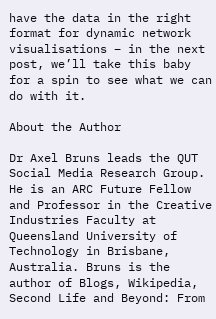have the data in the right format for dynamic network visualisations – in the next post, we’ll take this baby for a spin to see what we can do with it.

About the Author

Dr Axel Bruns leads the QUT Social Media Research Group. He is an ARC Future Fellow and Professor in the Creative Industries Faculty at Queensland University of Technology in Brisbane, Australia. Bruns is the author of Blogs, Wikipedia, Second Life and Beyond: From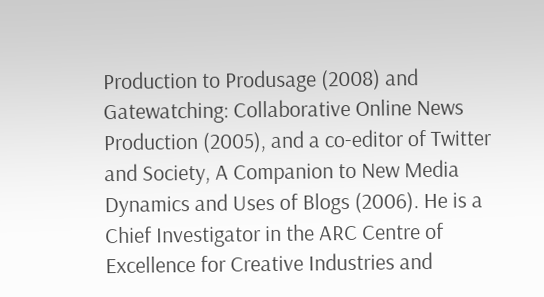Production to Produsage (2008) and Gatewatching: Collaborative Online News Production (2005), and a co-editor of Twitter and Society, A Companion to New Media Dynamics and Uses of Blogs (2006). He is a Chief Investigator in the ARC Centre of Excellence for Creative Industries and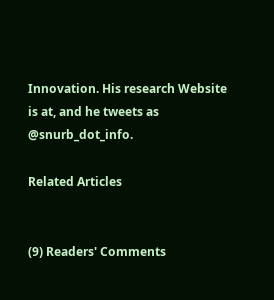Innovation. His research Website is at, and he tweets as @snurb_dot_info.

Related Articles


(9) Readers' Comments